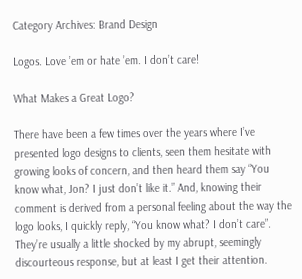Category Archives: Brand Design

Logos. Love ’em or hate ’em. I don’t care!

What Makes a Great Logo?

There have been a few times over the years where I’ve presented logo designs to clients, seen them hesitate with growing looks of concern, and then heard them say “You know what, Jon? I just don’t like it.” And, knowing their comment is derived from a personal feeling about the way the logo looks, I quickly reply, “You know what? I don’t care”. They’re usually a little shocked by my abrupt, seemingly discourteous response, but at least I get their attention.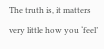The truth is, it matters very little how you ‘feel’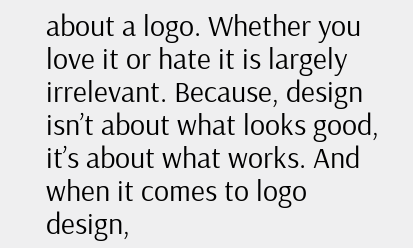about a logo. Whether you love it or hate it is largely irrelevant. Because, design isn’t about what looks good, it’s about what works. And when it comes to logo design,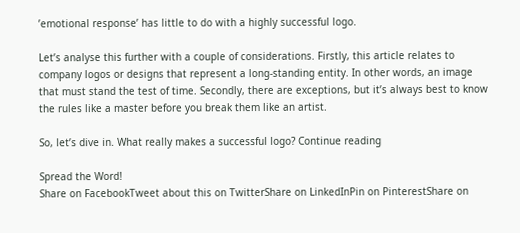’emotional response’ has little to do with a highly successful logo.

Let’s analyse this further with a couple of considerations. Firstly, this article relates to company logos or designs that represent a long-standing entity. In other words, an image that must stand the test of time. Secondly, there are exceptions, but it’s always best to know the rules like a master before you break them like an artist.

So, let’s dive in. What really makes a successful logo? Continue reading

Spread the Word!
Share on FacebookTweet about this on TwitterShare on LinkedInPin on PinterestShare on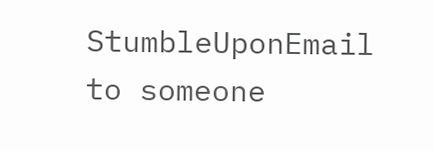StumbleUponEmail to someone